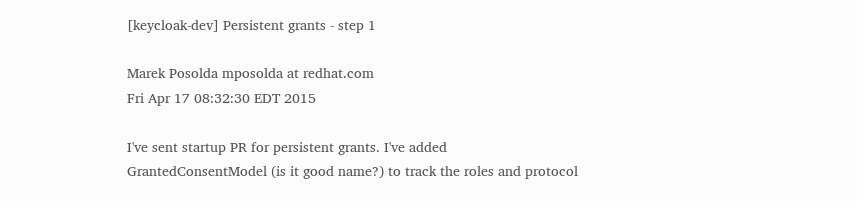[keycloak-dev] Persistent grants - step 1

Marek Posolda mposolda at redhat.com
Fri Apr 17 08:32:30 EDT 2015

I've sent startup PR for persistent grants. I've added
GrantedConsentModel (is it good name?) to track the roles and protocol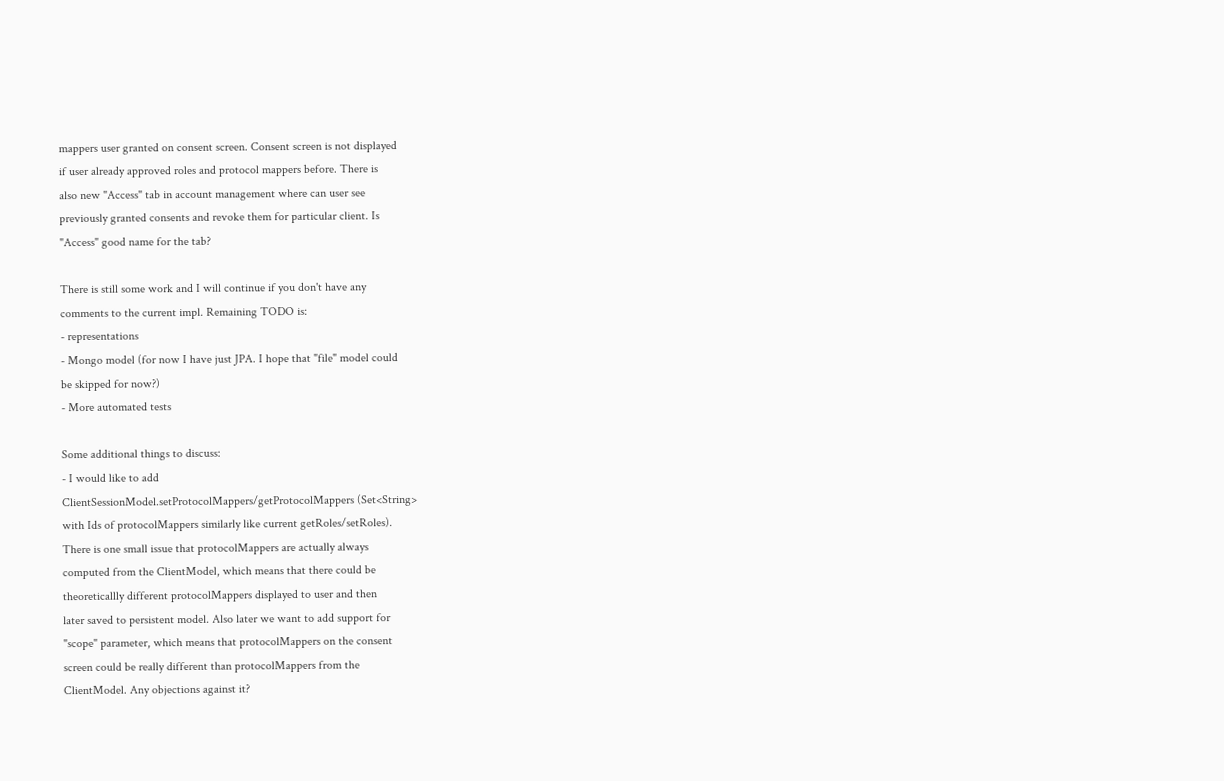mappers user granted on consent screen. Consent screen is not displayed
if user already approved roles and protocol mappers before. There is
also new "Access" tab in account management where can user see
previously granted consents and revoke them for particular client. Is
"Access" good name for the tab?

There is still some work and I will continue if you don't have any
comments to the current impl. Remaining TODO is:
- representations
- Mongo model (for now I have just JPA. I hope that "file" model could
be skipped for now?)
- More automated tests

Some additional things to discuss:
- I would like to add
ClientSessionModel.setProtocolMappers/getProtocolMappers (Set<String>
with Ids of protocolMappers similarly like current getRoles/setRoles).
There is one small issue that protocolMappers are actually always
computed from the ClientModel, which means that there could be
theoreticallly different protocolMappers displayed to user and then
later saved to persistent model. Also later we want to add support for
"scope" parameter, which means that protocolMappers on the consent
screen could be really different than protocolMappers from the
ClientModel. Any objections against it?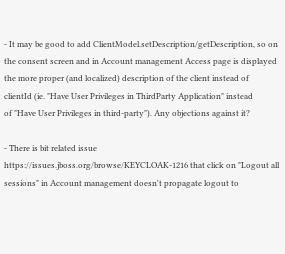- It may be good to add ClientModel.setDescription/getDescription, so on
the consent screen and in Account management Access page is displayed
the more proper (and localized) description of the client instead of
clientId (ie. "Have User Privileges in ThirdParty Application" instead
of "Have User Privileges in third-party"). Any objections against it?

- There is bit related issue
https://issues.jboss.org/browse/KEYCLOAK-1216 that click on "Logout all
sessions" in Account management doesn't propagate logout to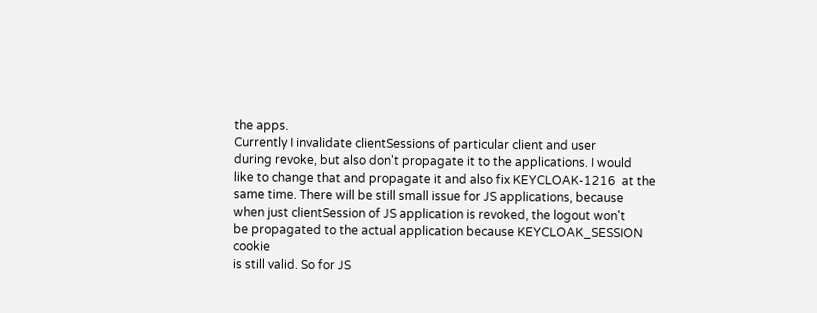the apps.
Currently I invalidate clientSessions of particular client and user
during revoke, but also don't propagate it to the applications. I would
like to change that and propagate it and also fix KEYCLOAK-1216  at the
same time. There will be still small issue for JS applications, because
when just clientSession of JS application is revoked, the logout won't
be propagated to the actual application because KEYCLOAK_SESSION cookie
is still valid. So for JS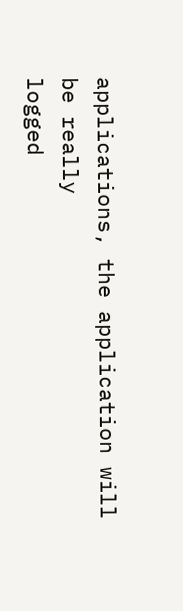applications, the application will be really
logged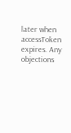later when accessToken expires. Any objections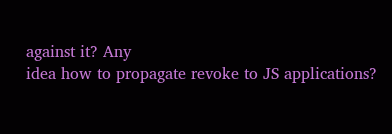against it? Any
idea how to propagate revoke to JS applications?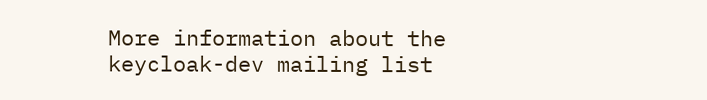More information about the keycloak-dev mailing list